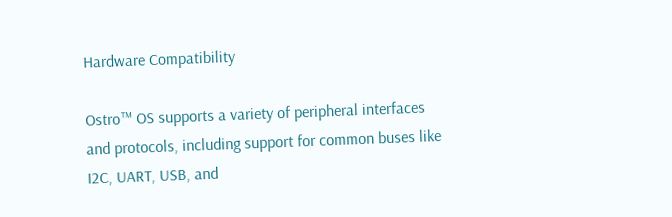Hardware Compatibility

Ostro™ OS supports a variety of peripheral interfaces and protocols, including support for common buses like I2C, UART, USB, and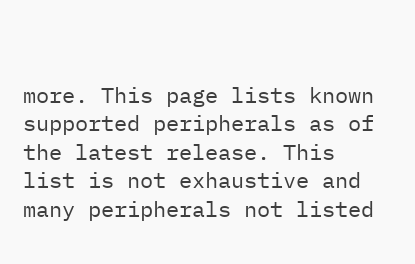more. This page lists known supported peripherals as of the latest release. This list is not exhaustive and many peripherals not listed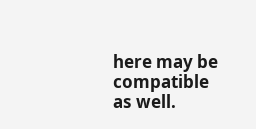here may be compatible as well.